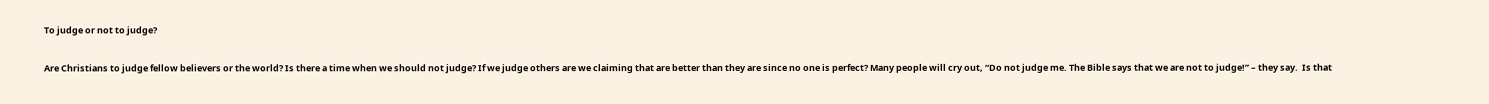To judge or not to judge?

Are Christians to judge fellow believers or the world? Is there a time when we should not judge? If we judge others are we claiming that are better than they are since no one is perfect? Many people will cry out, “Do not judge me. The Bible says that we are not to judge!” – they say.  Is that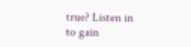true? Listen in to gain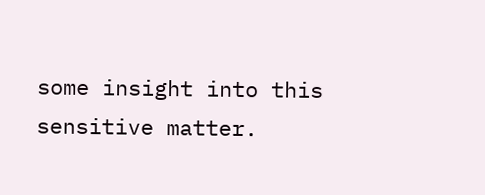some insight into this sensitive matter.